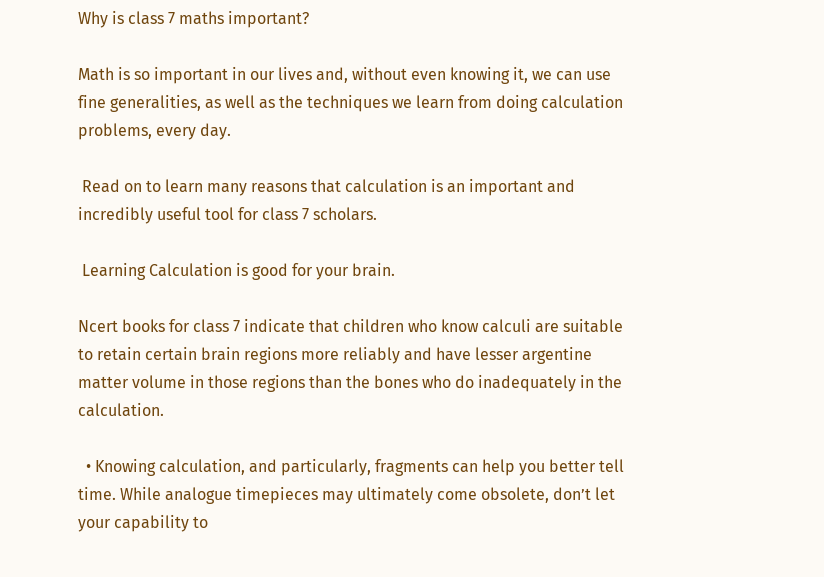Why is class 7 maths important?

Math is so important in our lives and, without even knowing it, we can use fine generalities, as well as the techniques we learn from doing calculation problems, every day.

 Read on to learn many reasons that calculation is an important and incredibly useful tool for class 7 scholars.

 Learning Calculation is good for your brain.

Ncert books for class 7 indicate that children who know calculi are suitable to retain certain brain regions more reliably and have lesser argentine matter volume in those regions than the bones who do inadequately in the calculation.

  • Knowing calculation, and particularly, fragments can help you better tell time. While analogue timepieces may ultimately come obsolete, don’t let your capability to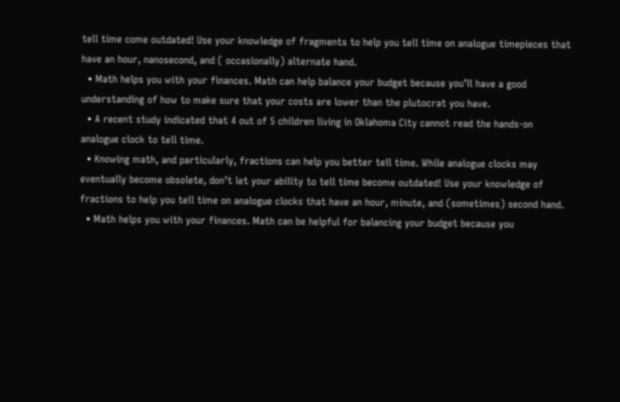tell time come outdated! Use your knowledge of fragments to help you tell time on analogue timepieces that have an hour, nanosecond, and ( occasionally) alternate hand.
  • Math helps you with your finances. Math can help balance your budget because you’ll have a good understanding of how to make sure that your costs are lower than the plutocrat you have.
  • A recent study indicated that 4 out of 5 children living in Oklahoma City cannot read the hands-on analogue clock to tell time.
  • Knowing math, and particularly, fractions can help you better tell time. While analogue clocks may eventually become obsolete, don’t let your ability to tell time become outdated! Use your knowledge of fractions to help you tell time on analogue clocks that have an hour, minute, and (sometimes) second hand.
  • Math helps you with your finances. Math can be helpful for balancing your budget because you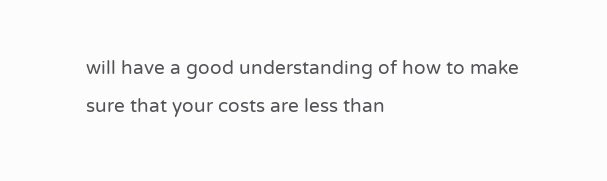will have a good understanding of how to make sure that your costs are less than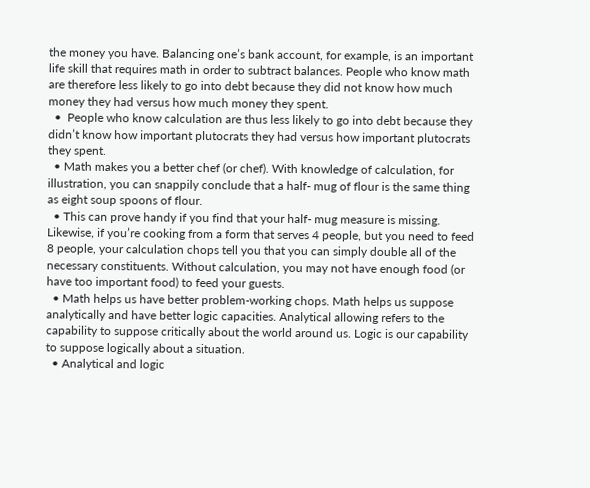the money you have. Balancing one’s bank account, for example, is an important life skill that requires math in order to subtract balances. People who know math are therefore less likely to go into debt because they did not know how much money they had versus how much money they spent.
  •  People who know calculation are thus less likely to go into debt because they didn’t know how important plutocrats they had versus how important plutocrats they spent.
  • Math makes you a better chef (or chef). With knowledge of calculation, for illustration, you can snappily conclude that a half- mug of flour is the same thing as eight soup spoons of flour.
  • This can prove handy if you find that your half- mug measure is missing. Likewise, if you’re cooking from a form that serves 4 people, but you need to feed 8 people, your calculation chops tell you that you can simply double all of the necessary constituents. Without calculation, you may not have enough food (or have too important food) to feed your guests.
  • Math helps us have better problem-working chops. Math helps us suppose analytically and have better logic capacities. Analytical allowing refers to the capability to suppose critically about the world around us. Logic is our capability to suppose logically about a situation.
  • Analytical and logic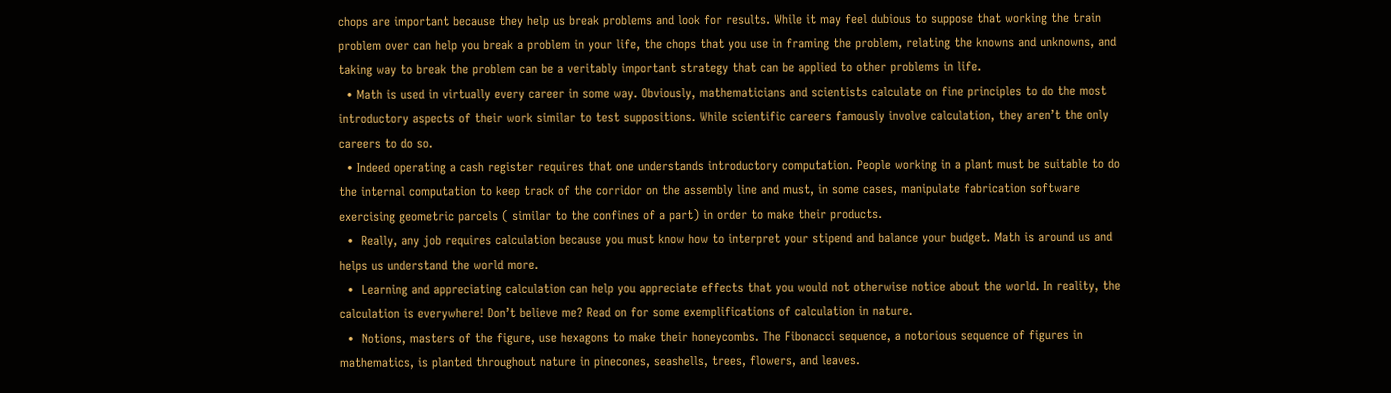chops are important because they help us break problems and look for results. While it may feel dubious to suppose that working the train problem over can help you break a problem in your life, the chops that you use in framing the problem, relating the knowns and unknowns, and taking way to break the problem can be a veritably important strategy that can be applied to other problems in life.
  • Math is used in virtually every career in some way. Obviously, mathematicians and scientists calculate on fine principles to do the most introductory aspects of their work similar to test suppositions. While scientific careers famously involve calculation, they aren’t the only careers to do so.
  • Indeed operating a cash register requires that one understands introductory computation. People working in a plant must be suitable to do the internal computation to keep track of the corridor on the assembly line and must, in some cases, manipulate fabrication software exercising geometric parcels ( similar to the confines of a part) in order to make their products.
  •  Really, any job requires calculation because you must know how to interpret your stipend and balance your budget. Math is around us and helps us understand the world more.
  •  Learning and appreciating calculation can help you appreciate effects that you would not otherwise notice about the world. In reality, the calculation is everywhere! Don’t believe me? Read on for some exemplifications of calculation in nature.
  •  Notions, masters of the figure, use hexagons to make their honeycombs. The Fibonacci sequence, a notorious sequence of figures in mathematics, is planted throughout nature in pinecones, seashells, trees, flowers, and leaves.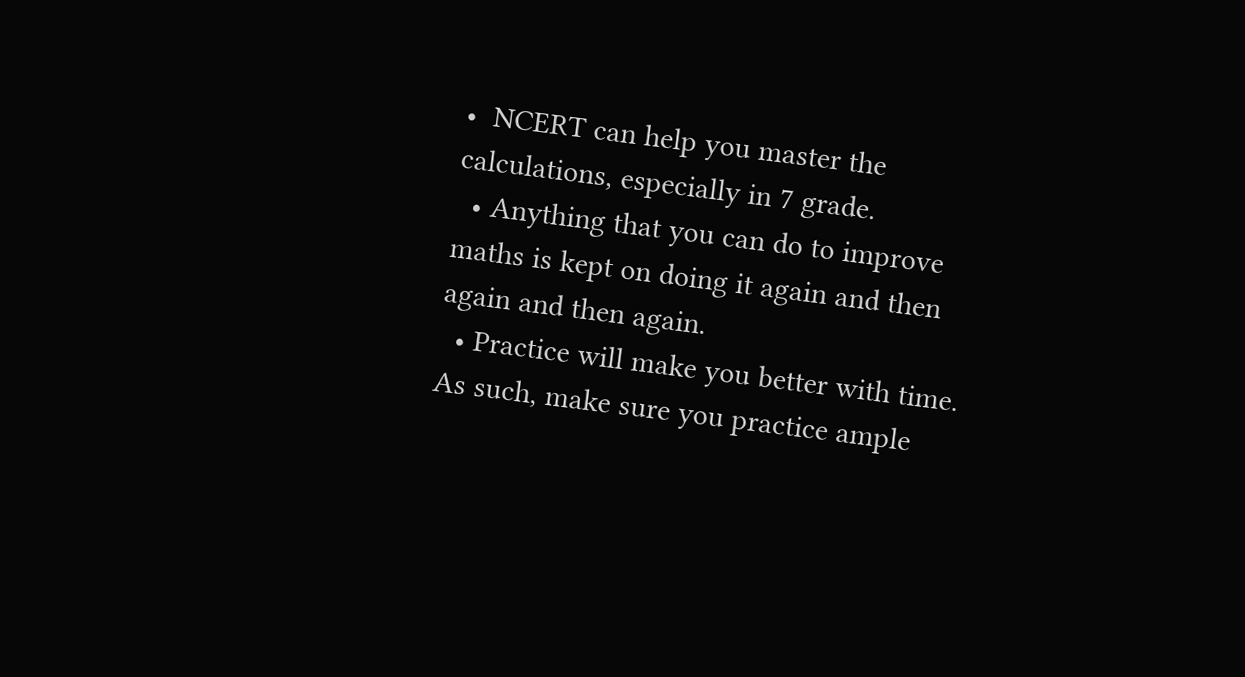•  NCERT can help you master the calculations, especially in 7 grade.
  • Anything that you can do to improve maths is kept on doing it again and then again and then again.
  • Practice will make you better with time. As such, make sure you practice ample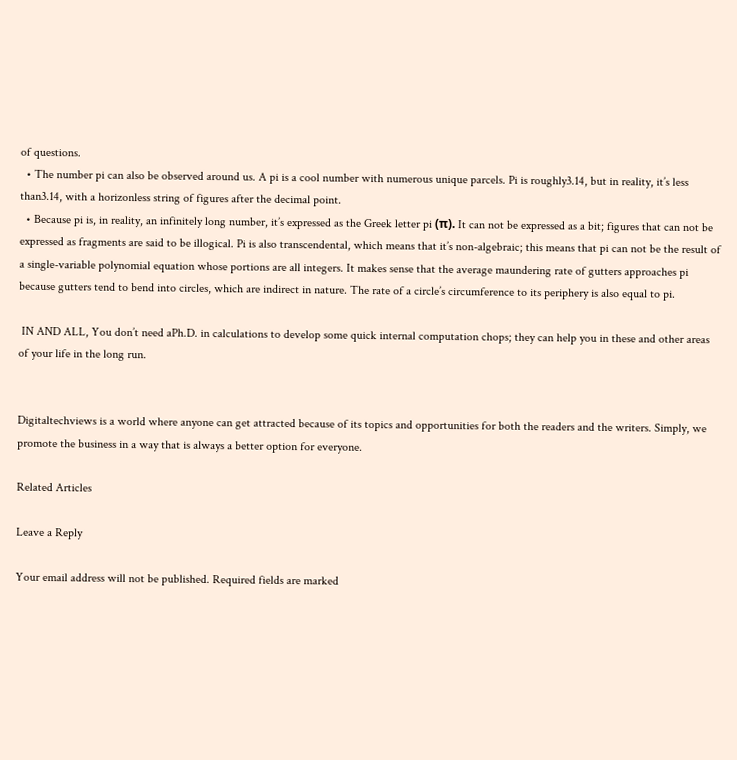of questions.
  • The number pi can also be observed around us. A pi is a cool number with numerous unique parcels. Pi is roughly3.14, but in reality, it’s less than3.14, with a horizonless string of figures after the decimal point.
  • Because pi is, in reality, an infinitely long number, it’s expressed as the Greek letter pi (π). It can not be expressed as a bit; figures that can not be expressed as fragments are said to be illogical. Pi is also transcendental, which means that it’s non-algebraic; this means that pi can not be the result of a single-variable polynomial equation whose portions are all integers. It makes sense that the average maundering rate of gutters approaches pi because gutters tend to bend into circles, which are indirect in nature. The rate of a circle’s circumference to its periphery is also equal to pi.

 IN AND ALL, You don’t need aPh.D. in calculations to develop some quick internal computation chops; they can help you in these and other areas of your life in the long run.


Digitaltechviews is a world where anyone can get attracted because of its topics and opportunities for both the readers and the writers. Simply, we promote the business in a way that is always a better option for everyone.

Related Articles

Leave a Reply

Your email address will not be published. Required fields are marked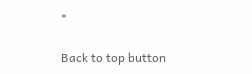*

Back to top button